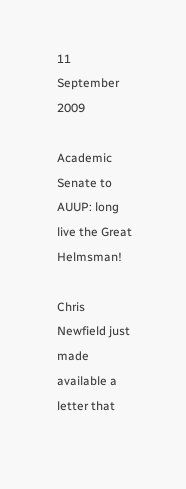11 September 2009

Academic Senate to AUUP: long live the Great Helmsman!

Chris Newfield just made available a letter that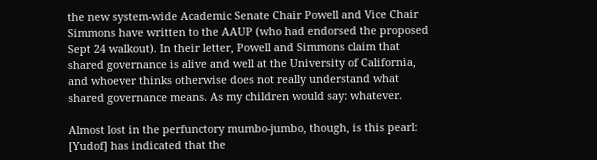the new system-wide Academic Senate Chair Powell and Vice Chair Simmons have written to the AAUP (who had endorsed the proposed Sept 24 walkout). In their letter, Powell and Simmons claim that shared governance is alive and well at the University of California, and whoever thinks otherwise does not really understand what shared governance means. As my children would say: whatever.

Almost lost in the perfunctory mumbo-jumbo, though, is this pearl:
[Yudof] has indicated that the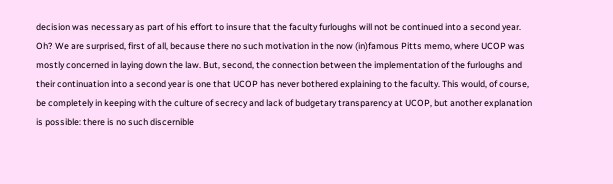decision was necessary as part of his effort to insure that the faculty furloughs will not be continued into a second year.
Oh? We are surprised, first of all, because there no such motivation in the now (in)famous Pitts memo, where UCOP was mostly concerned in laying down the law. But, second, the connection between the implementation of the furloughs and their continuation into a second year is one that UCOP has never bothered explaining to the faculty. This would, of course, be completely in keeping with the culture of secrecy and lack of budgetary transparency at UCOP, but another explanation is possible: there is no such discernible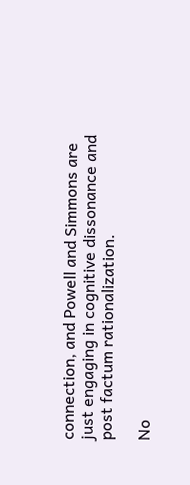connection, and Powell and Simmons are just engaging in cognitive dissonance and  post factum rationalization.

No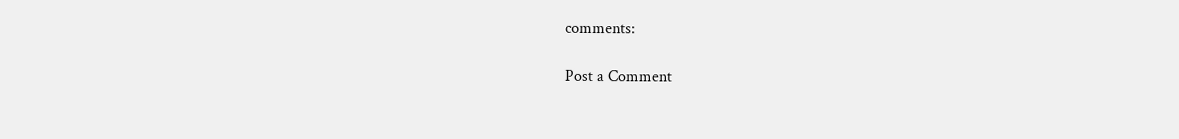comments:

Post a Comment